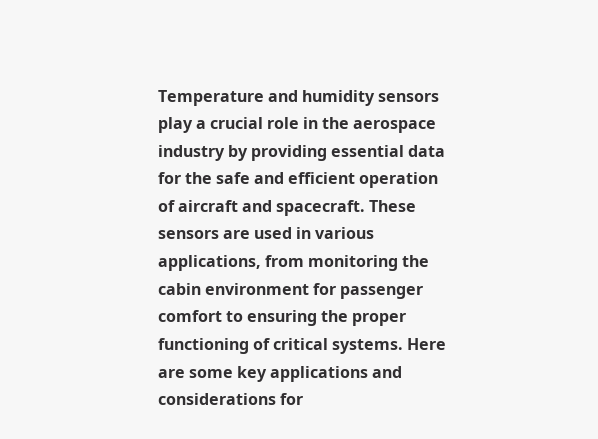Temperature and humidity sensors play a crucial role in the aerospace industry by providing essential data for the safe and efficient operation of aircraft and spacecraft. These sensors are used in various applications, from monitoring the cabin environment for passenger comfort to ensuring the proper functioning of critical systems. Here are some key applications and considerations for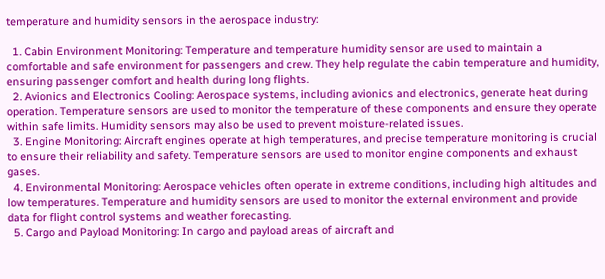temperature and humidity sensors in the aerospace industry:

  1. Cabin Environment Monitoring: Temperature and temperature humidity sensor are used to maintain a comfortable and safe environment for passengers and crew. They help regulate the cabin temperature and humidity, ensuring passenger comfort and health during long flights.
  2. Avionics and Electronics Cooling: Aerospace systems, including avionics and electronics, generate heat during operation. Temperature sensors are used to monitor the temperature of these components and ensure they operate within safe limits. Humidity sensors may also be used to prevent moisture-related issues.
  3. Engine Monitoring: Aircraft engines operate at high temperatures, and precise temperature monitoring is crucial to ensure their reliability and safety. Temperature sensors are used to monitor engine components and exhaust gases.
  4. Environmental Monitoring: Aerospace vehicles often operate in extreme conditions, including high altitudes and low temperatures. Temperature and humidity sensors are used to monitor the external environment and provide data for flight control systems and weather forecasting.
  5. Cargo and Payload Monitoring: In cargo and payload areas of aircraft and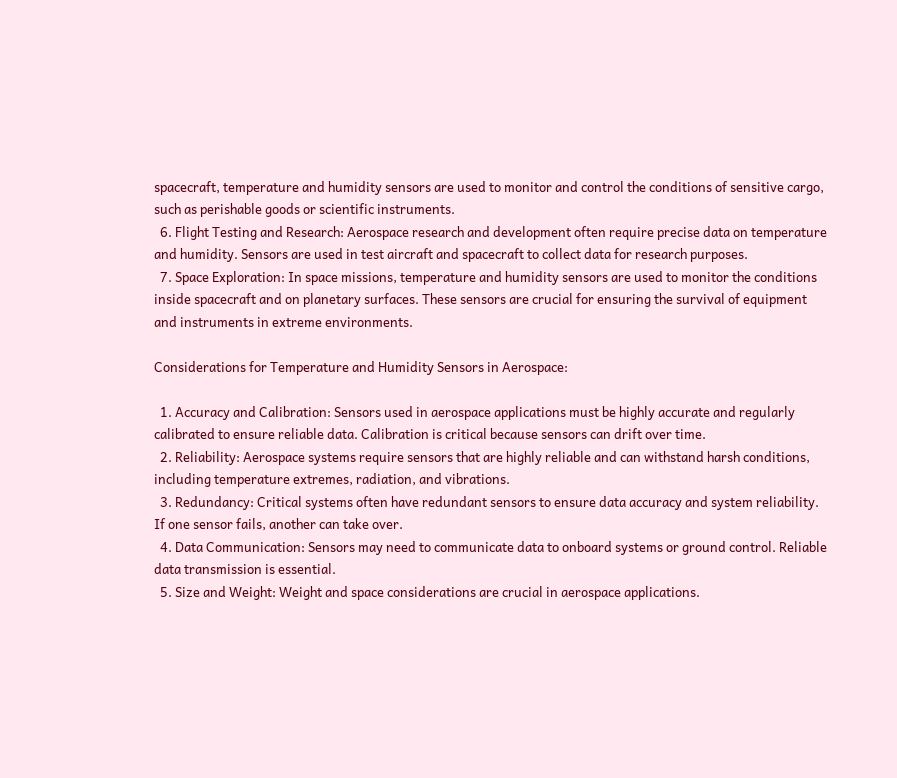spacecraft, temperature and humidity sensors are used to monitor and control the conditions of sensitive cargo, such as perishable goods or scientific instruments.
  6. Flight Testing and Research: Aerospace research and development often require precise data on temperature and humidity. Sensors are used in test aircraft and spacecraft to collect data for research purposes.
  7. Space Exploration: In space missions, temperature and humidity sensors are used to monitor the conditions inside spacecraft and on planetary surfaces. These sensors are crucial for ensuring the survival of equipment and instruments in extreme environments.

Considerations for Temperature and Humidity Sensors in Aerospace:

  1. Accuracy and Calibration: Sensors used in aerospace applications must be highly accurate and regularly calibrated to ensure reliable data. Calibration is critical because sensors can drift over time.
  2. Reliability: Aerospace systems require sensors that are highly reliable and can withstand harsh conditions, including temperature extremes, radiation, and vibrations.
  3. Redundancy: Critical systems often have redundant sensors to ensure data accuracy and system reliability. If one sensor fails, another can take over.
  4. Data Communication: Sensors may need to communicate data to onboard systems or ground control. Reliable data transmission is essential.
  5. Size and Weight: Weight and space considerations are crucial in aerospace applications.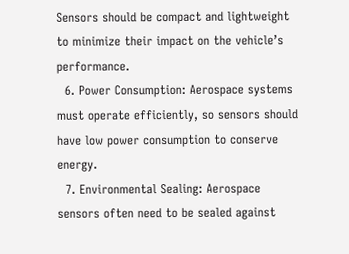Sensors should be compact and lightweight to minimize their impact on the vehicle’s performance.
  6. Power Consumption: Aerospace systems must operate efficiently, so sensors should have low power consumption to conserve energy.
  7. Environmental Sealing: Aerospace sensors often need to be sealed against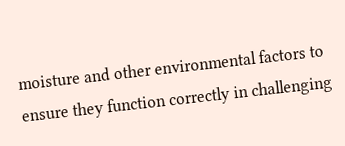moisture and other environmental factors to ensure they function correctly in challenging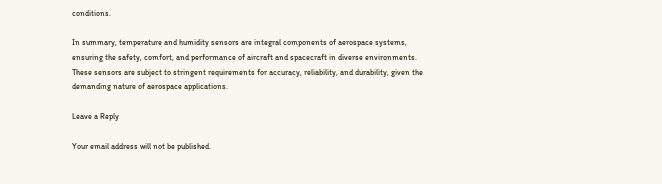conditions.

In summary, temperature and humidity sensors are integral components of aerospace systems, ensuring the safety, comfort, and performance of aircraft and spacecraft in diverse environments. These sensors are subject to stringent requirements for accuracy, reliability, and durability, given the demanding nature of aerospace applications.

Leave a Reply

Your email address will not be published.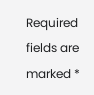Required fields are marked *